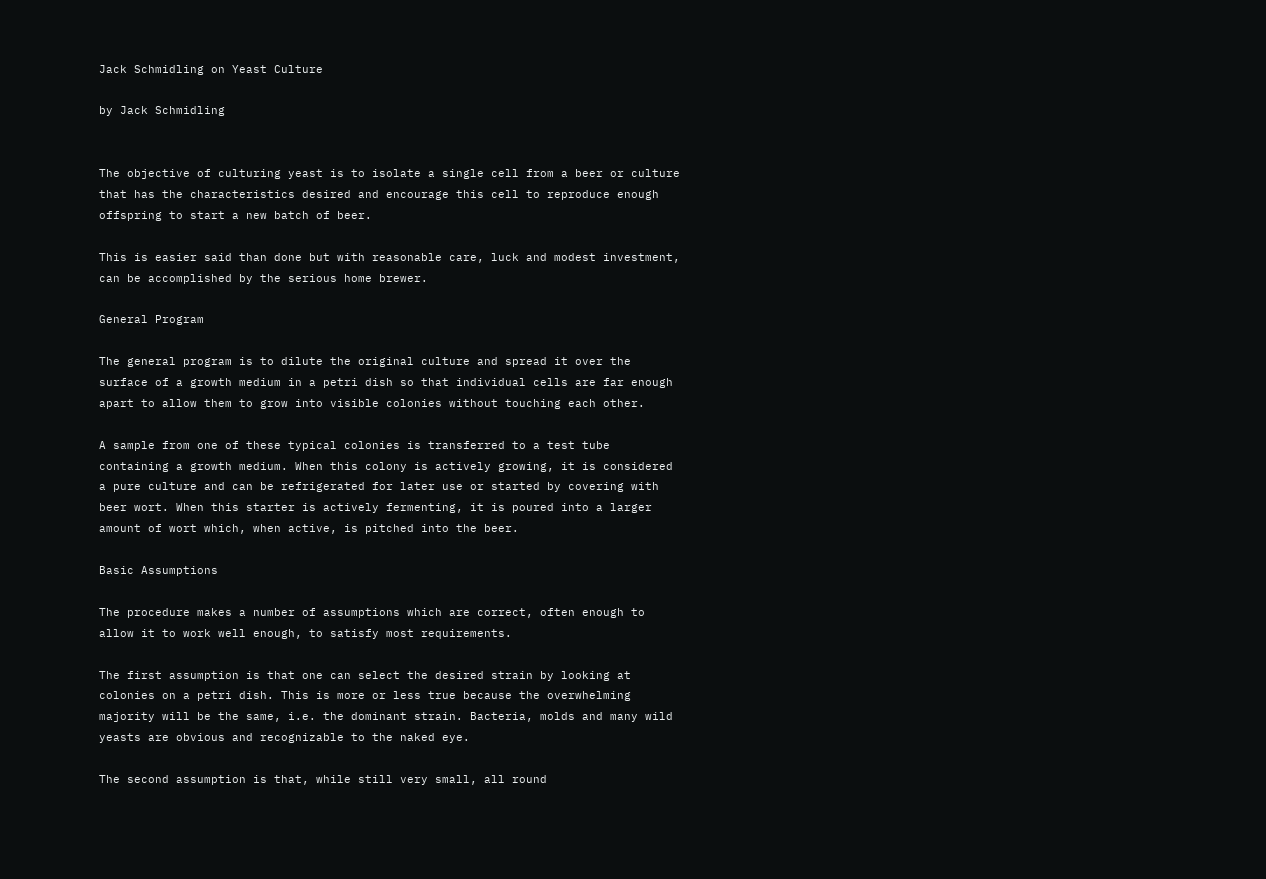Jack Schmidling on Yeast Culture

by Jack Schmidling


The objective of culturing yeast is to isolate a single cell from a beer or culture that has the characteristics desired and encourage this cell to reproduce enough offspring to start a new batch of beer.

This is easier said than done but with reasonable care, luck and modest investment, can be accomplished by the serious home brewer.

General Program

The general program is to dilute the original culture and spread it over the surface of a growth medium in a petri dish so that individual cells are far enough apart to allow them to grow into visible colonies without touching each other.

A sample from one of these typical colonies is transferred to a test tube containing a growth medium. When this colony is actively growing, it is considered a pure culture and can be refrigerated for later use or started by covering with beer wort. When this starter is actively fermenting, it is poured into a larger amount of wort which, when active, is pitched into the beer.

Basic Assumptions

The procedure makes a number of assumptions which are correct, often enough to allow it to work well enough, to satisfy most requirements.

The first assumption is that one can select the desired strain by looking at colonies on a petri dish. This is more or less true because the overwhelming majority will be the same, i.e. the dominant strain. Bacteria, molds and many wild yeasts are obvious and recognizable to the naked eye.

The second assumption is that, while still very small, all round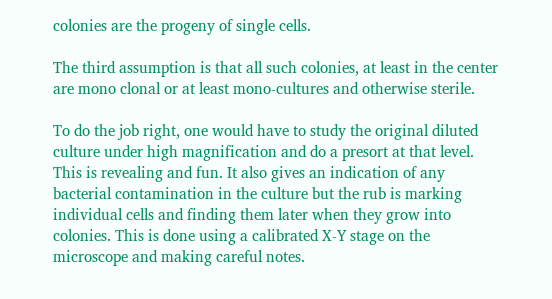colonies are the progeny of single cells.

The third assumption is that all such colonies, at least in the center are mono clonal or at least mono-cultures and otherwise sterile.

To do the job right, one would have to study the original diluted culture under high magnification and do a presort at that level. This is revealing and fun. It also gives an indication of any bacterial contamination in the culture but the rub is marking individual cells and finding them later when they grow into colonies. This is done using a calibrated X-Y stage on the microscope and making careful notes.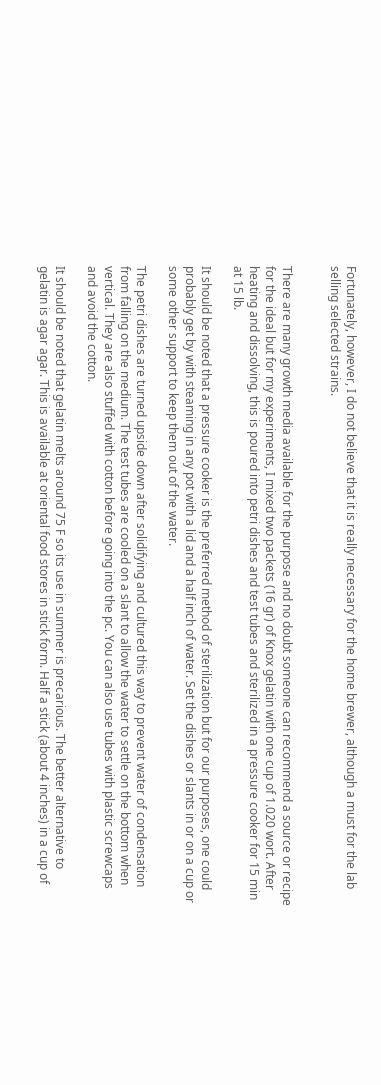Fortunately, however, I do not believe that it is really necessary for the home brewer, although a must for the lab selling selected strains.


There are many growth media available for the purpose and no doubt someone can recommend a source or recipe for the ideal but for my experiments, I mixed two packets (16 gr) of Knox gelatin with one cup of 1.020 wort. After heating and dissolving, this is poured into petri dishes and test tubes and sterilized in a pressure cooker for 15 min at 15 lb.

It should be noted that a pressure cooker is the preferred method of sterilization but for our purposes, one could probably get by with steaming in any pot with a lid and a half inch of water. Set the dishes or slants in or on a cup or some other support to keep them out of the water.

The petri dishes are turned upside down after solidifying and cultured this way to prevent water of condensation from falling on the medium. The test tubes are cooled on a slant to allow the water to settle on the bottom when vertical. They are also stuffed with cotton before going into the pc. You can also use tubes with plastic screwcaps and avoid the cotton.

It should be noted that gelatin melts around 75 F so its use in summer is precarious. The better alternative to gelatin is agar agar. This is available at oriental food stores in stick form. Half a stick (about 4 inches) in a cup of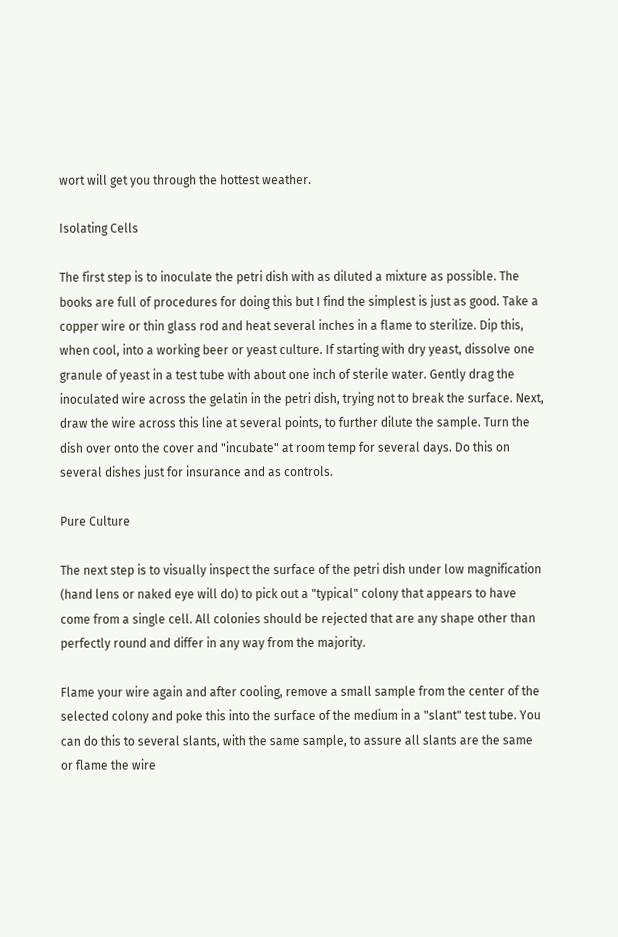wort will get you through the hottest weather.

Isolating Cells

The first step is to inoculate the petri dish with as diluted a mixture as possible. The books are full of procedures for doing this but I find the simplest is just as good. Take a copper wire or thin glass rod and heat several inches in a flame to sterilize. Dip this, when cool, into a working beer or yeast culture. If starting with dry yeast, dissolve one granule of yeast in a test tube with about one inch of sterile water. Gently drag the inoculated wire across the gelatin in the petri dish, trying not to break the surface. Next, draw the wire across this line at several points, to further dilute the sample. Turn the dish over onto the cover and "incubate" at room temp for several days. Do this on several dishes just for insurance and as controls.

Pure Culture

The next step is to visually inspect the surface of the petri dish under low magnification (hand lens or naked eye will do) to pick out a "typical" colony that appears to have come from a single cell. All colonies should be rejected that are any shape other than perfectly round and differ in any way from the majority.

Flame your wire again and after cooling, remove a small sample from the center of the selected colony and poke this into the surface of the medium in a "slant" test tube. You can do this to several slants, with the same sample, to assure all slants are the same or flame the wire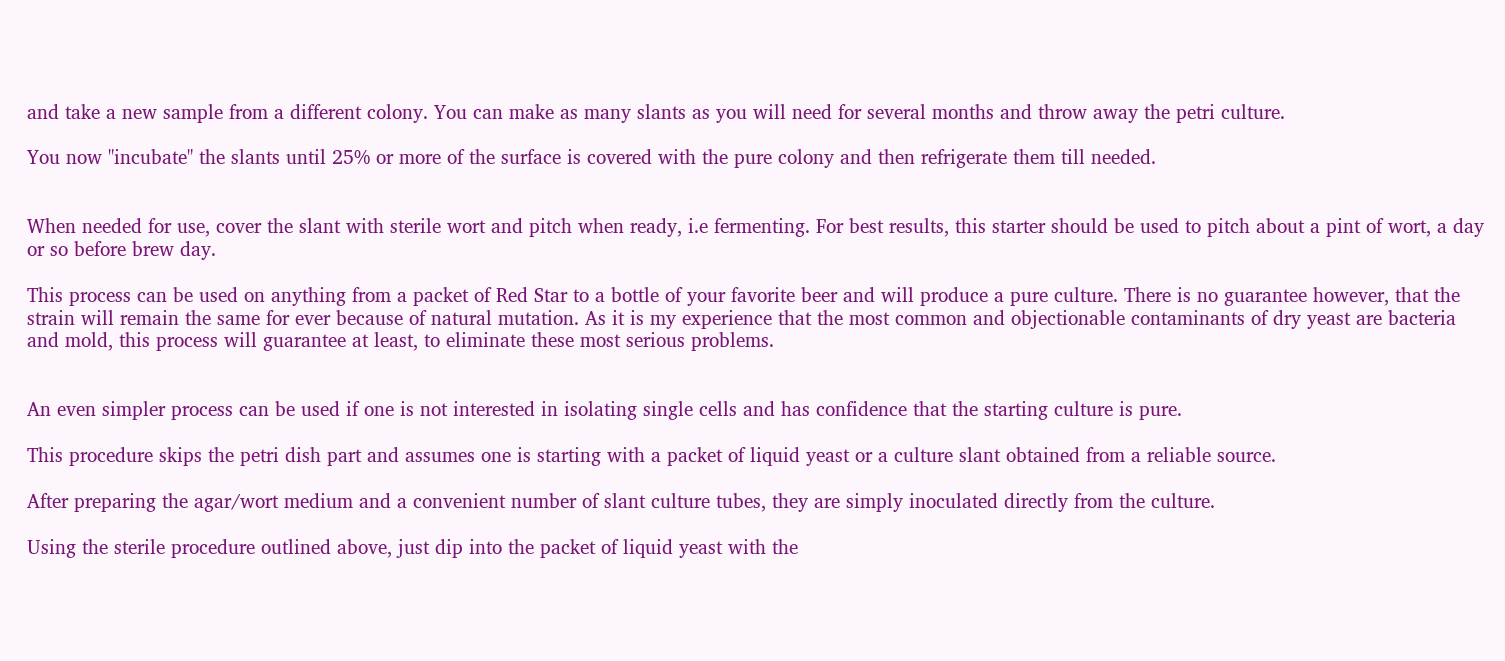and take a new sample from a different colony. You can make as many slants as you will need for several months and throw away the petri culture.

You now "incubate" the slants until 25% or more of the surface is covered with the pure colony and then refrigerate them till needed.


When needed for use, cover the slant with sterile wort and pitch when ready, i.e fermenting. For best results, this starter should be used to pitch about a pint of wort, a day or so before brew day.

This process can be used on anything from a packet of Red Star to a bottle of your favorite beer and will produce a pure culture. There is no guarantee however, that the strain will remain the same for ever because of natural mutation. As it is my experience that the most common and objectionable contaminants of dry yeast are bacteria and mold, this process will guarantee at least, to eliminate these most serious problems.


An even simpler process can be used if one is not interested in isolating single cells and has confidence that the starting culture is pure.

This procedure skips the petri dish part and assumes one is starting with a packet of liquid yeast or a culture slant obtained from a reliable source.

After preparing the agar/wort medium and a convenient number of slant culture tubes, they are simply inoculated directly from the culture.

Using the sterile procedure outlined above, just dip into the packet of liquid yeast with the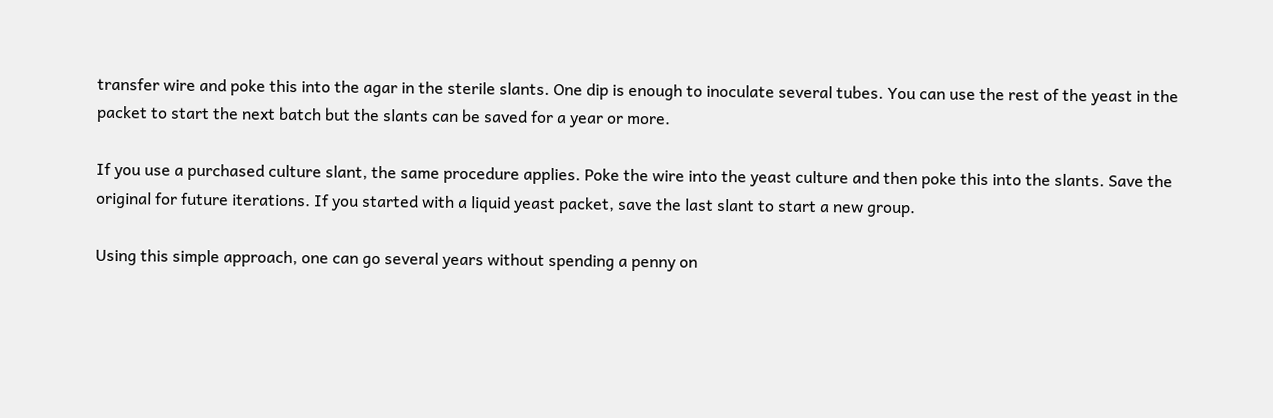transfer wire and poke this into the agar in the sterile slants. One dip is enough to inoculate several tubes. You can use the rest of the yeast in the packet to start the next batch but the slants can be saved for a year or more.

If you use a purchased culture slant, the same procedure applies. Poke the wire into the yeast culture and then poke this into the slants. Save the original for future iterations. If you started with a liquid yeast packet, save the last slant to start a new group.

Using this simple approach, one can go several years without spending a penny on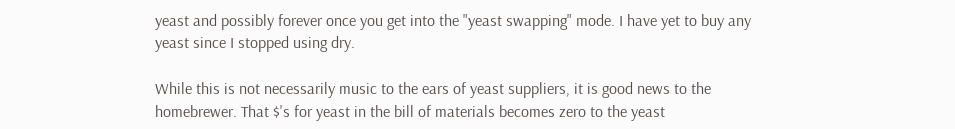yeast and possibly forever once you get into the "yeast swapping" mode. I have yet to buy any yeast since I stopped using dry.

While this is not necessarily music to the ears of yeast suppliers, it is good news to the homebrewer. That $'s for yeast in the bill of materials becomes zero to the yeast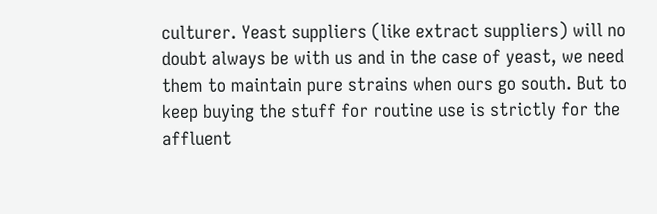culturer. Yeast suppliers (like extract suppliers) will no doubt always be with us and in the case of yeast, we need them to maintain pure strains when ours go south. But to keep buying the stuff for routine use is strictly for the affluent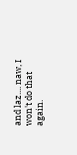and laz.... naw, I won't do that again.